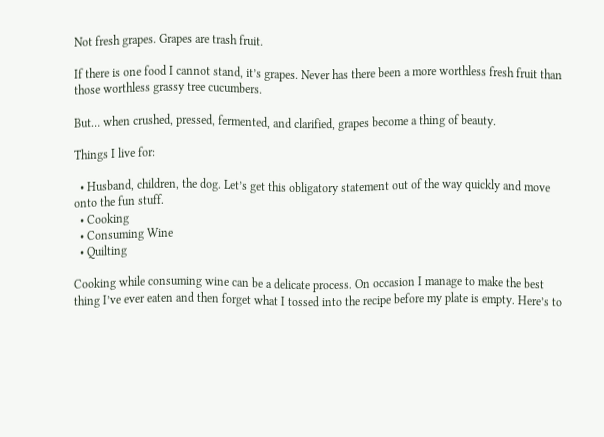Not fresh grapes. Grapes are trash fruit.

If there is one food I cannot stand, it’s grapes. Never has there been a more worthless fresh fruit than those worthless grassy tree cucumbers.

But… when crushed, pressed, fermented, and clarified, grapes become a thing of beauty.

Things I live for:

  • Husband, children, the dog. Let’s get this obligatory statement out of the way quickly and move onto the fun stuff.
  • Cooking
  • Consuming Wine
  • Quilting

Cooking while consuming wine can be a delicate process. On occasion I manage to make the best thing I’ve ever eaten and then forget what I tossed into the recipe before my plate is empty. Here’s to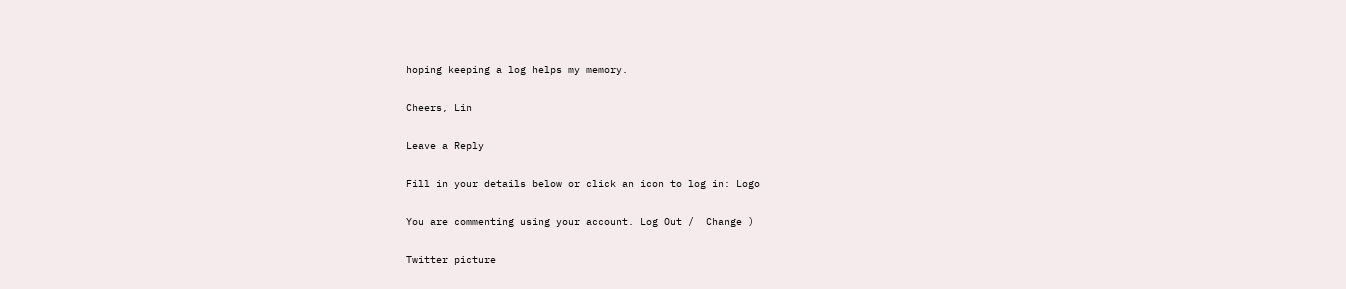hoping keeping a log helps my memory.

Cheers, Lin

Leave a Reply

Fill in your details below or click an icon to log in: Logo

You are commenting using your account. Log Out /  Change )

Twitter picture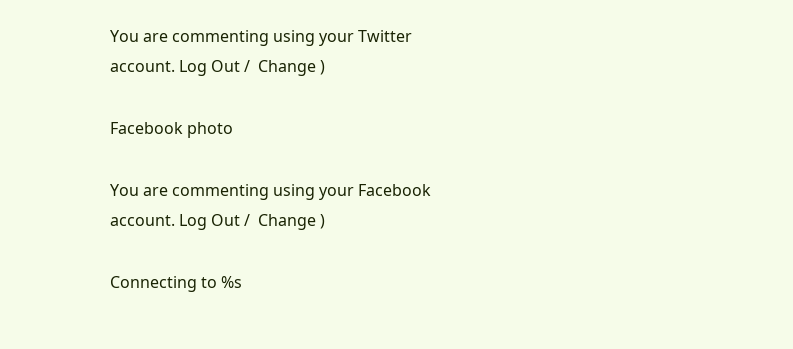You are commenting using your Twitter account. Log Out /  Change )

Facebook photo

You are commenting using your Facebook account. Log Out /  Change )

Connecting to %s